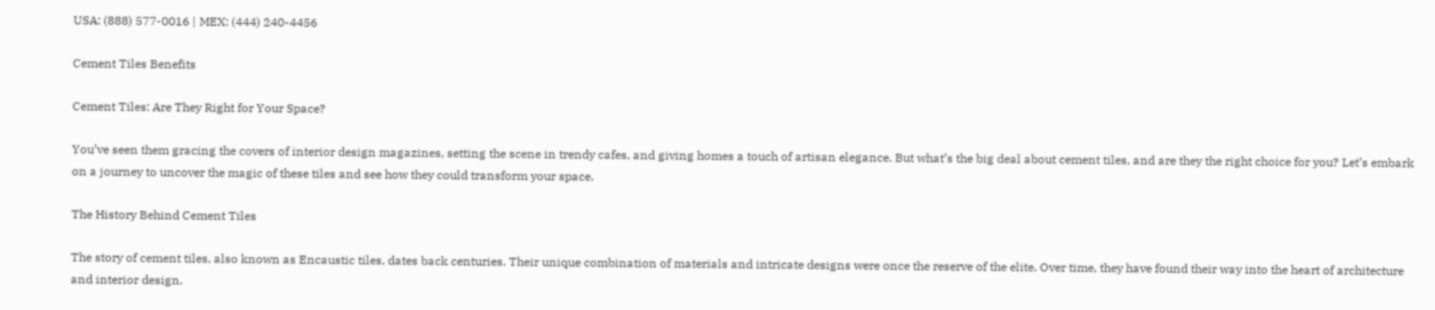USA: (888) 577-0016 | MEX: (444) 240-4456

Cement Tiles Benefits

Cement Tiles: Are They Right for Your Space?

You’ve seen them gracing the covers of interior design magazines, setting the scene in trendy cafes, and giving homes a touch of artisan elegance. But what’s the big deal about cement tiles, and are they the right choice for you? Let’s embark on a journey to uncover the magic of these tiles and see how they could transform your space.

The History Behind Cement Tiles

The story of cement tiles, also known as Encaustic tiles, dates back centuries. Their unique combination of materials and intricate designs were once the reserve of the elite. Over time, they have found their way into the heart of architecture and interior design.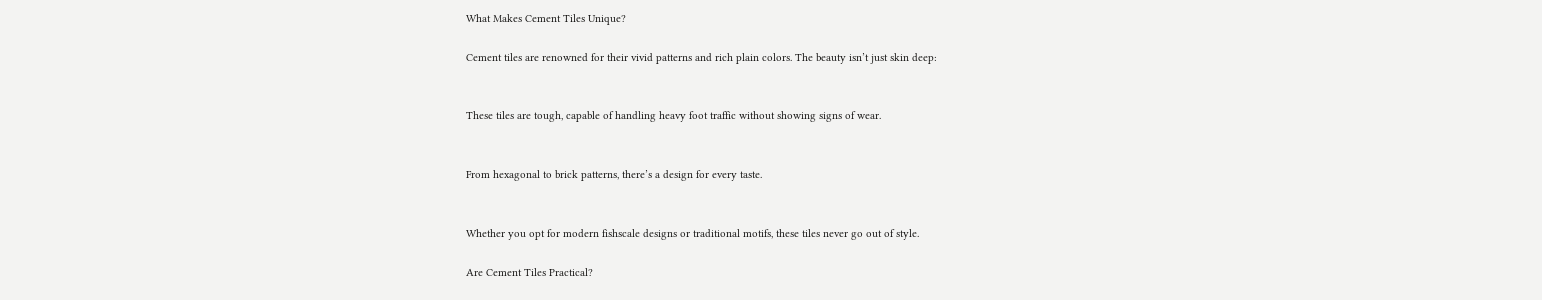What Makes Cement Tiles Unique?

Cement tiles are renowned for their vivid patterns and rich plain colors. The beauty isn’t just skin deep:


These tiles are tough, capable of handling heavy foot traffic without showing signs of wear.


From hexagonal to brick patterns, there’s a design for every taste.


Whether you opt for modern fishscale designs or traditional motifs, these tiles never go out of style.

Are Cement Tiles Practical?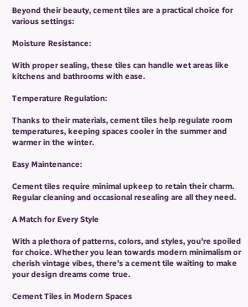Beyond their beauty, cement tiles are a practical choice for various settings:

Moisture Resistance:

With proper sealing, these tiles can handle wet areas like kitchens and bathrooms with ease.

Temperature Regulation:

Thanks to their materials, cement tiles help regulate room temperatures, keeping spaces cooler in the summer and warmer in the winter.

Easy Maintenance:

Cement tiles require minimal upkeep to retain their charm. Regular cleaning and occasional resealing are all they need.

A Match for Every Style

With a plethora of patterns, colors, and styles, you’re spoiled for choice. Whether you lean towards modern minimalism or cherish vintage vibes, there’s a cement tile waiting to make your design dreams come true.

Cement Tiles in Modern Spaces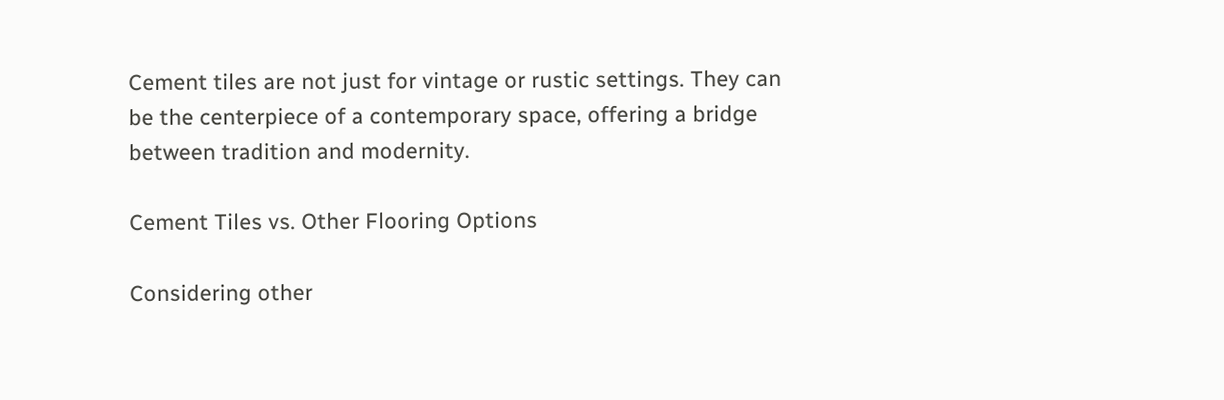Cement tiles are not just for vintage or rustic settings. They can be the centerpiece of a contemporary space, offering a bridge between tradition and modernity.

Cement Tiles vs. Other Flooring Options

Considering other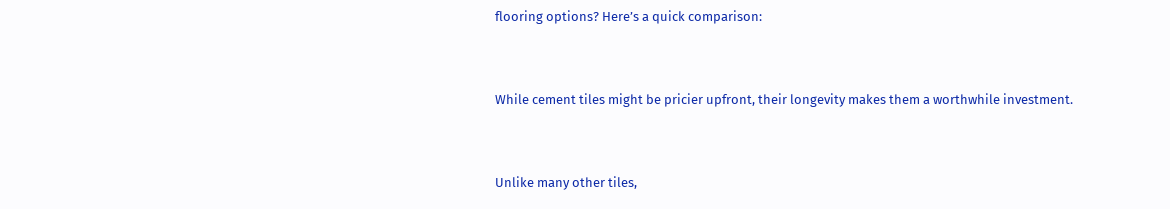flooring options? Here’s a quick comparison:


While cement tiles might be pricier upfront, their longevity makes them a worthwhile investment.


Unlike many other tiles,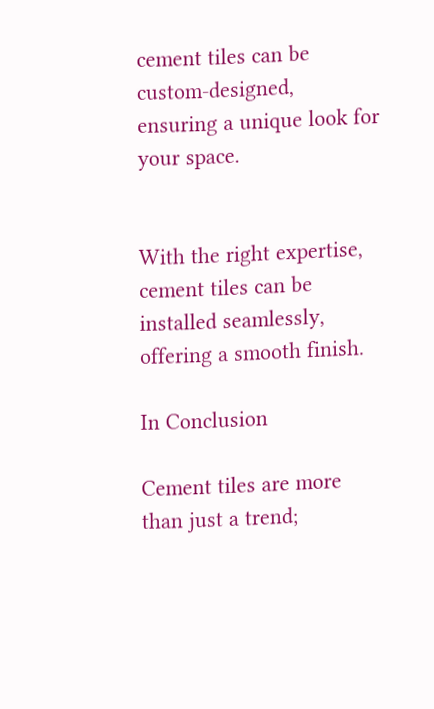cement tiles can be custom-designed, ensuring a unique look for your space.


With the right expertise, cement tiles can be installed seamlessly, offering a smooth finish.

In Conclusion

Cement tiles are more than just a trend;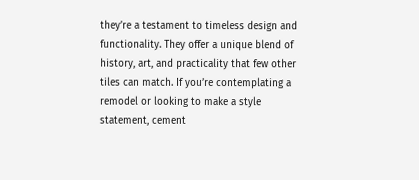they’re a testament to timeless design and functionality. They offer a unique blend of history, art, and practicality that few other tiles can match. If you’re contemplating a remodel or looking to make a style statement, cement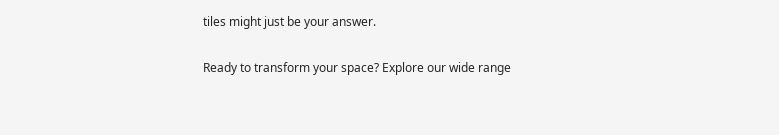tiles might just be your answer.

Ready to transform your space? Explore our wide range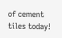of cement tiles today!